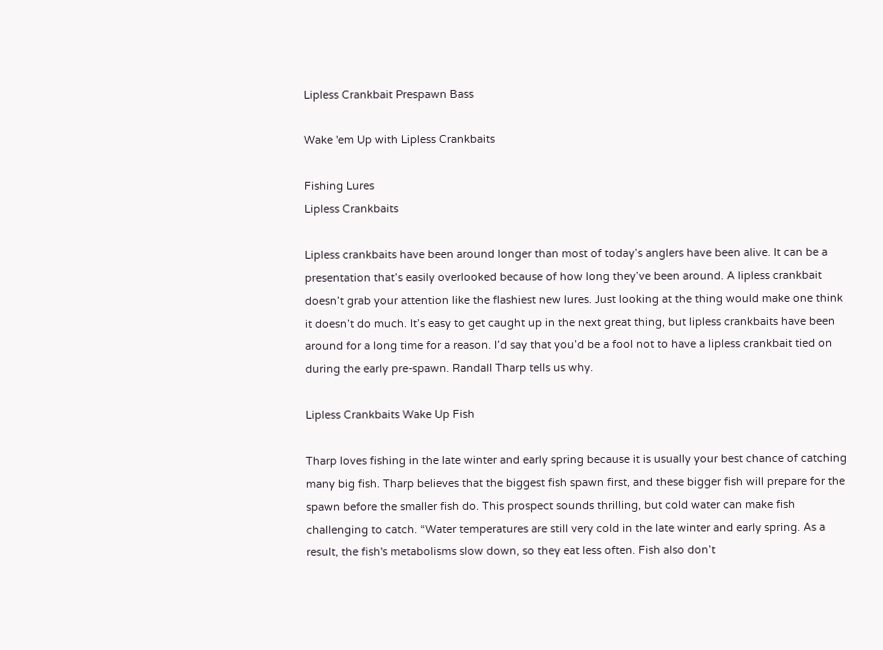Lipless Crankbait Prespawn Bass

Wake 'em Up with Lipless Crankbaits

Fishing Lures
Lipless Crankbaits

Lipless crankbaits have been around longer than most of today’s anglers have been alive. It can be a presentation that’s easily overlooked because of how long they’ve been around. A lipless crankbait doesn’t grab your attention like the flashiest new lures. Just looking at the thing would make one think it doesn’t do much. It’s easy to get caught up in the next great thing, but lipless crankbaits have been around for a long time for a reason. I’d say that you’d be a fool not to have a lipless crankbait tied on during the early pre-spawn. Randall Tharp tells us why.

Lipless Crankbaits Wake Up Fish

Tharp loves fishing in the late winter and early spring because it is usually your best chance of catching many big fish. Tharp believes that the biggest fish spawn first, and these bigger fish will prepare for the spawn before the smaller fish do. This prospect sounds thrilling, but cold water can make fish challenging to catch. “Water temperatures are still very cold in the late winter and early spring. As a result, the fish's metabolisms slow down, so they eat less often. Fish also don’t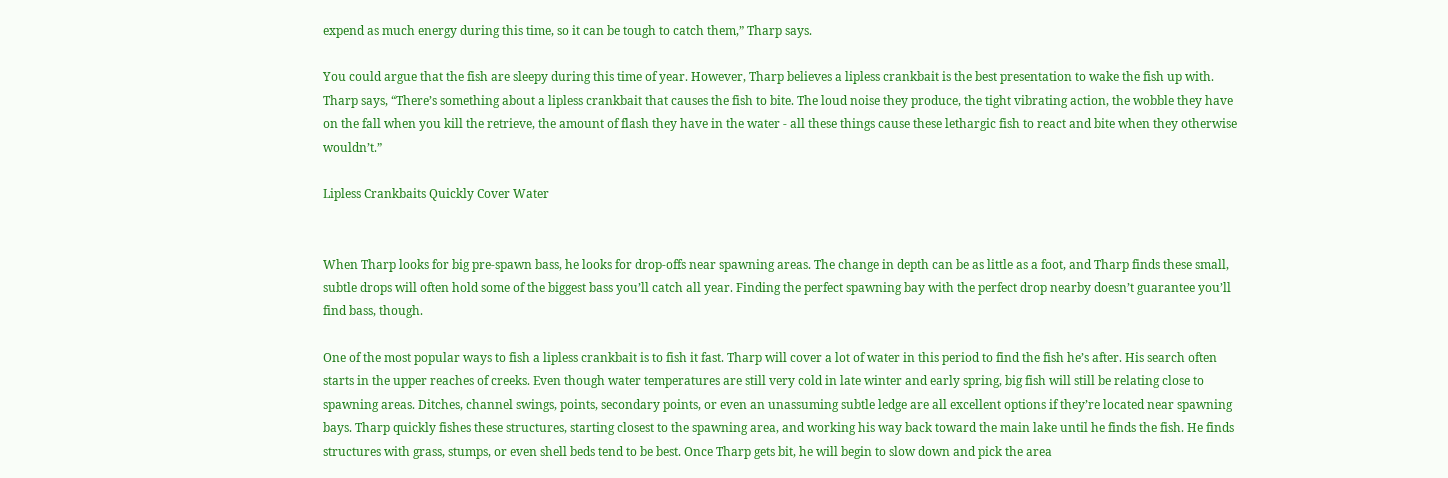expend as much energy during this time, so it can be tough to catch them,” Tharp says.

You could argue that the fish are sleepy during this time of year. However, Tharp believes a lipless crankbait is the best presentation to wake the fish up with. Tharp says, “There’s something about a lipless crankbait that causes the fish to bite. The loud noise they produce, the tight vibrating action, the wobble they have on the fall when you kill the retrieve, the amount of flash they have in the water - all these things cause these lethargic fish to react and bite when they otherwise wouldn’t.”

Lipless Crankbaits Quickly Cover Water


When Tharp looks for big pre-spawn bass, he looks for drop-offs near spawning areas. The change in depth can be as little as a foot, and Tharp finds these small, subtle drops will often hold some of the biggest bass you’ll catch all year. Finding the perfect spawning bay with the perfect drop nearby doesn’t guarantee you’ll find bass, though.

One of the most popular ways to fish a lipless crankbait is to fish it fast. Tharp will cover a lot of water in this period to find the fish he’s after. His search often starts in the upper reaches of creeks. Even though water temperatures are still very cold in late winter and early spring, big fish will still be relating close to spawning areas. Ditches, channel swings, points, secondary points, or even an unassuming subtle ledge are all excellent options if they’re located near spawning bays. Tharp quickly fishes these structures, starting closest to the spawning area, and working his way back toward the main lake until he finds the fish. He finds structures with grass, stumps, or even shell beds tend to be best. Once Tharp gets bit, he will begin to slow down and pick the area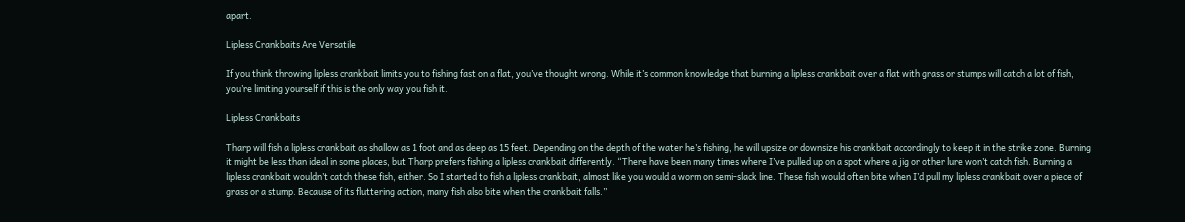apart.

Lipless Crankbaits Are Versatile

If you think throwing lipless crankbait limits you to fishing fast on a flat, you’ve thought wrong. While it’s common knowledge that burning a lipless crankbait over a flat with grass or stumps will catch a lot of fish, you’re limiting yourself if this is the only way you fish it.

Lipless Crankbaits

Tharp will fish a lipless crankbait as shallow as 1 foot and as deep as 15 feet. Depending on the depth of the water he’s fishing, he will upsize or downsize his crankbait accordingly to keep it in the strike zone. Burning it might be less than ideal in some places, but Tharp prefers fishing a lipless crankbait differently. “There have been many times where I’ve pulled up on a spot where a jig or other lure won’t catch fish. Burning a lipless crankbait wouldn’t catch these fish, either. So I started to fish a lipless crankbait, almost like you would a worm on semi-slack line. These fish would often bite when I’d pull my lipless crankbait over a piece of grass or a stump. Because of its fluttering action, many fish also bite when the crankbait falls.”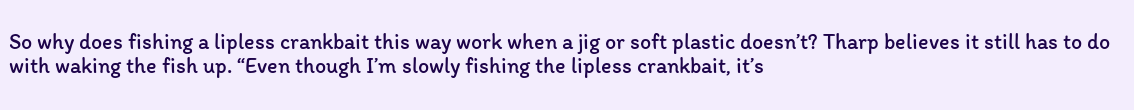So why does fishing a lipless crankbait this way work when a jig or soft plastic doesn’t? Tharp believes it still has to do with waking the fish up. “Even though I’m slowly fishing the lipless crankbait, it’s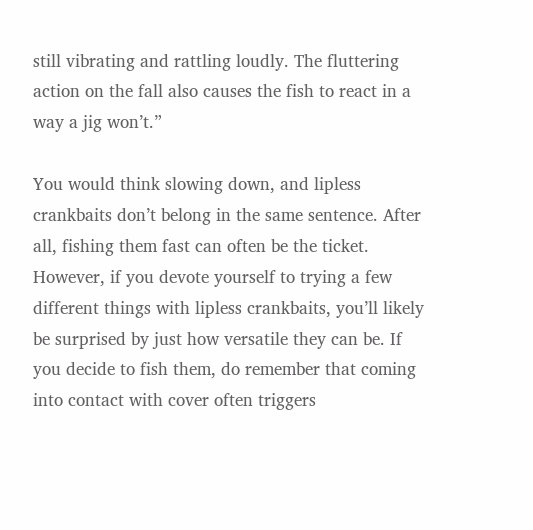still vibrating and rattling loudly. The fluttering action on the fall also causes the fish to react in a way a jig won’t.”

You would think slowing down, and lipless crankbaits don’t belong in the same sentence. After all, fishing them fast can often be the ticket. However, if you devote yourself to trying a few different things with lipless crankbaits, you’ll likely be surprised by just how versatile they can be. If you decide to fish them, do remember that coming into contact with cover often triggers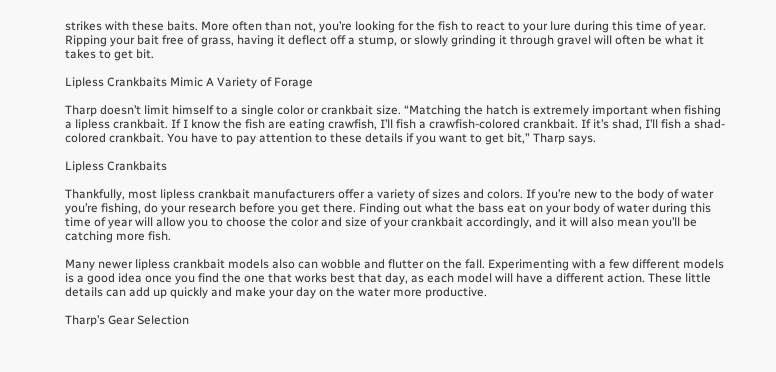strikes with these baits. More often than not, you’re looking for the fish to react to your lure during this time of year. Ripping your bait free of grass, having it deflect off a stump, or slowly grinding it through gravel will often be what it takes to get bit.

Lipless Crankbaits Mimic A Variety of Forage

Tharp doesn’t limit himself to a single color or crankbait size. “Matching the hatch is extremely important when fishing a lipless crankbait. If I know the fish are eating crawfish, I’ll fish a crawfish-colored crankbait. If it’s shad, I’ll fish a shad-colored crankbait. You have to pay attention to these details if you want to get bit,” Tharp says.

Lipless Crankbaits

Thankfully, most lipless crankbait manufacturers offer a variety of sizes and colors. If you’re new to the body of water you’re fishing, do your research before you get there. Finding out what the bass eat on your body of water during this time of year will allow you to choose the color and size of your crankbait accordingly, and it will also mean you’ll be catching more fish.

Many newer lipless crankbait models also can wobble and flutter on the fall. Experimenting with a few different models is a good idea once you find the one that works best that day, as each model will have a different action. These little details can add up quickly and make your day on the water more productive.

Tharp’s Gear Selection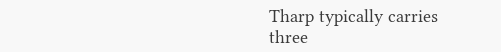Tharp typically carries three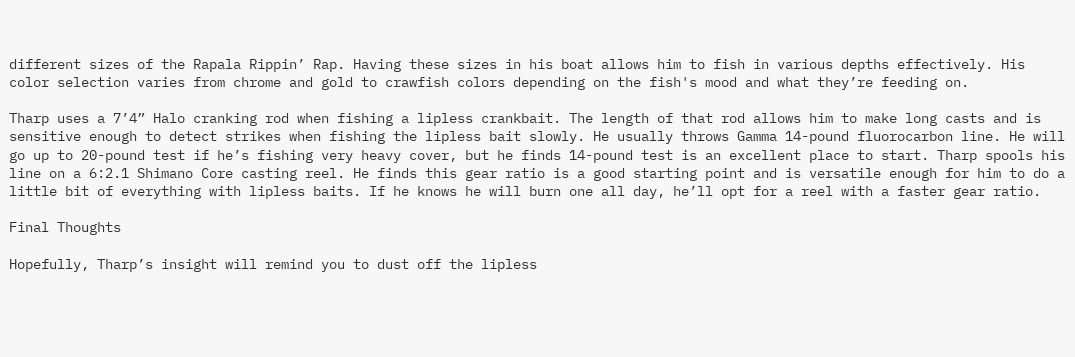different sizes of the Rapala Rippin’ Rap. Having these sizes in his boat allows him to fish in various depths effectively. His color selection varies from chrome and gold to crawfish colors depending on the fish's mood and what they’re feeding on.

Tharp uses a 7’4” Halo cranking rod when fishing a lipless crankbait. The length of that rod allows him to make long casts and is sensitive enough to detect strikes when fishing the lipless bait slowly. He usually throws Gamma 14-pound fluorocarbon line. He will go up to 20-pound test if he’s fishing very heavy cover, but he finds 14-pound test is an excellent place to start. Tharp spools his line on a 6:2.1 Shimano Core casting reel. He finds this gear ratio is a good starting point and is versatile enough for him to do a little bit of everything with lipless baits. If he knows he will burn one all day, he’ll opt for a reel with a faster gear ratio.

Final Thoughts

Hopefully, Tharp’s insight will remind you to dust off the lipless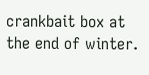crankbait box at the end of winter.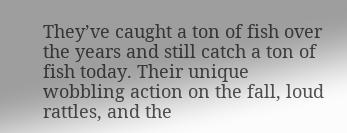They’ve caught a ton of fish over the years and still catch a ton of fish today. Their unique wobbling action on the fall, loud rattles, and the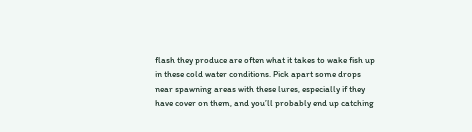flash they produce are often what it takes to wake fish up in these cold water conditions. Pick apart some drops near spawning areas with these lures, especially if they have cover on them, and you’ll probably end up catching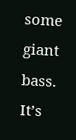some giant bass. It’s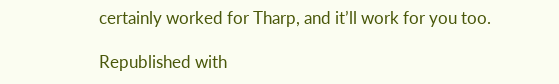certainly worked for Tharp, and it’ll work for you too.

Republished with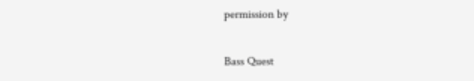permission by

Bass Quest